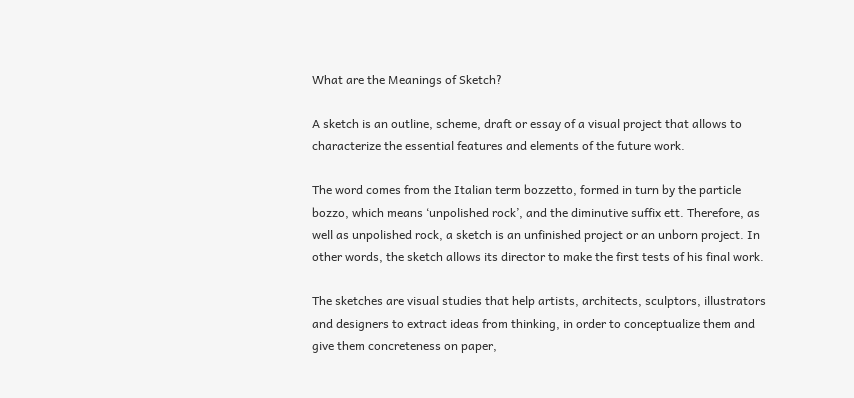What are the Meanings of Sketch?

A sketch is an outline, scheme, draft or essay of a visual project that allows to characterize the essential features and elements of the future work.

The word comes from the Italian term bozzetto, formed in turn by the particle bozzo, which means ‘unpolished rock’, and the diminutive suffix ett. Therefore, as well as unpolished rock, a sketch is an unfinished project or an unborn project. In other words, the sketch allows its director to make the first tests of his final work.

The sketches are visual studies that help artists, architects, sculptors, illustrators and designers to extract ideas from thinking, in order to conceptualize them and give them concreteness on paper,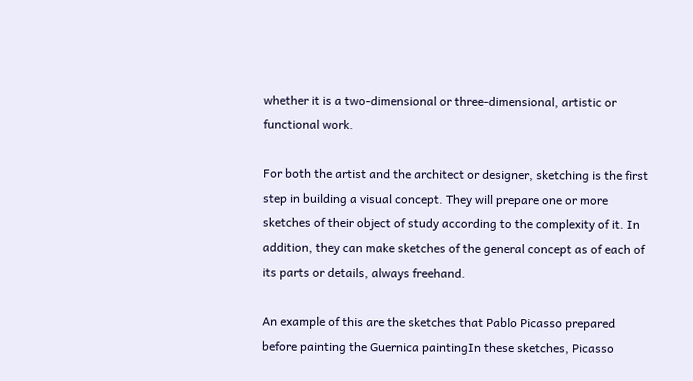whether it is a two-dimensional or three-dimensional, artistic or functional work.

For both the artist and the architect or designer, sketching is the first step in building a visual concept. They will prepare one or more sketches of their object of study according to the complexity of it. In addition, they can make sketches of the general concept as of each of its parts or details, always freehand.

An example of this are the sketches that Pablo Picasso prepared before painting the Guernica paintingIn these sketches, Picasso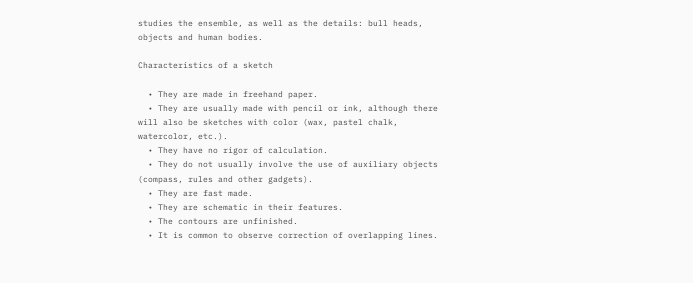studies the ensemble, as well as the details: bull heads, objects and human bodies.

Characteristics of a sketch

  • They are made in freehand paper.
  • They are usually made with pencil or ink, although there will also be sketches with color (wax, pastel chalk, watercolor, etc.).
  • They have no rigor of calculation.
  • They do not usually involve the use of auxiliary objects (compass, rules and other gadgets).
  • They are fast made.
  • They are schematic in their features.
  • The contours are unfinished.
  • It is common to observe correction of overlapping lines.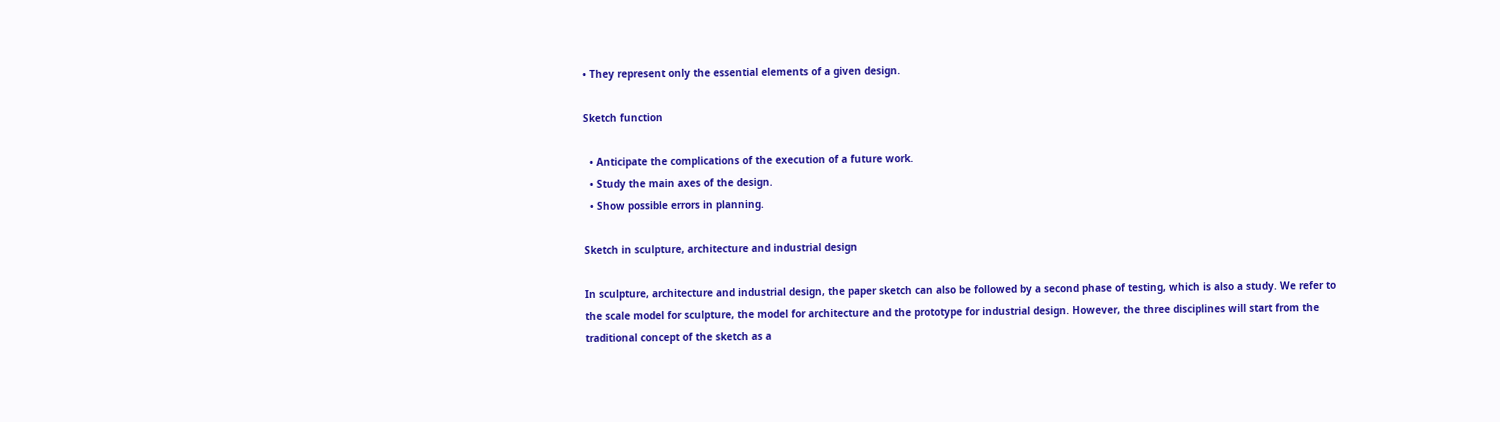• They represent only the essential elements of a given design.

Sketch function

  • Anticipate the complications of the execution of a future work.
  • Study the main axes of the design.
  • Show possible errors in planning.

Sketch in sculpture, architecture and industrial design

In sculpture, architecture and industrial design, the paper sketch can also be followed by a second phase of testing, which is also a study. We refer to the scale model for sculpture, the model for architecture and the prototype for industrial design. However, the three disciplines will start from the traditional concept of the sketch as a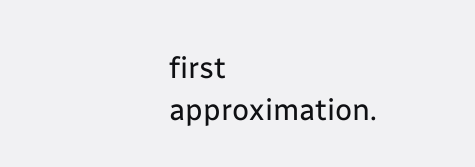first approximation.